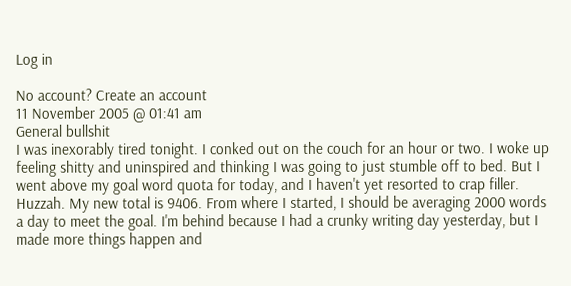Log in

No account? Create an account
11 November 2005 @ 01:41 am
General bullshit
I was inexorably tired tonight. I conked out on the couch for an hour or two. I woke up feeling shitty and uninspired and thinking I was going to just stumble off to bed. But I went above my goal word quota for today, and I haven't yet resorted to crap filler. Huzzah. My new total is 9406. From where I started, I should be averaging 2000 words a day to meet the goal. I'm behind because I had a crunky writing day yesterday, but I made more things happen and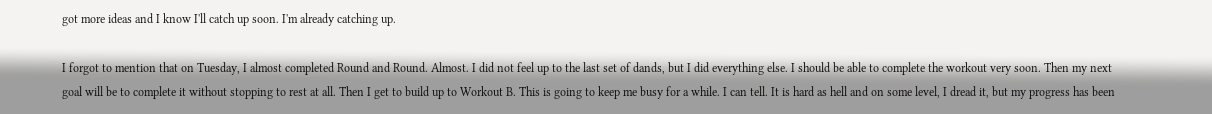got more ideas and I know I'll catch up soon. I'm already catching up.

I forgot to mention that on Tuesday, I almost completed Round and Round. Almost. I did not feel up to the last set of dands, but I did everything else. I should be able to complete the workout very soon. Then my next goal will be to complete it without stopping to rest at all. Then I get to build up to Workout B. This is going to keep me busy for a while. I can tell. It is hard as hell and on some level, I dread it, but my progress has been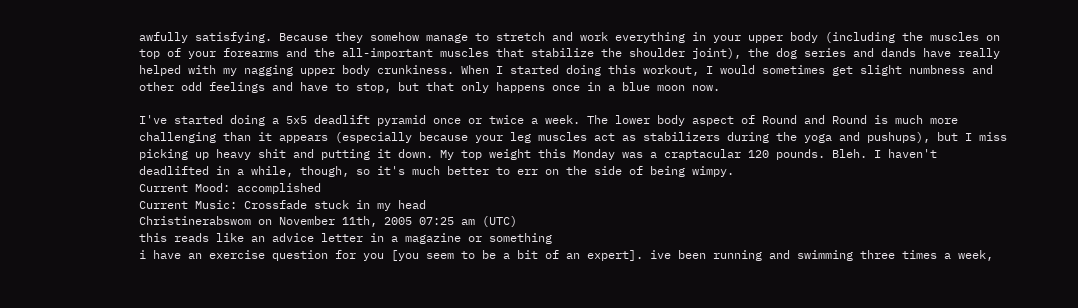awfully satisfying. Because they somehow manage to stretch and work everything in your upper body (including the muscles on top of your forearms and the all-important muscles that stabilize the shoulder joint), the dog series and dands have really helped with my nagging upper body crunkiness. When I started doing this workout, I would sometimes get slight numbness and other odd feelings and have to stop, but that only happens once in a blue moon now.

I've started doing a 5x5 deadlift pyramid once or twice a week. The lower body aspect of Round and Round is much more challenging than it appears (especially because your leg muscles act as stabilizers during the yoga and pushups), but I miss picking up heavy shit and putting it down. My top weight this Monday was a craptacular 120 pounds. Bleh. I haven't deadlifted in a while, though, so it's much better to err on the side of being wimpy.
Current Mood: accomplished
Current Music: Crossfade stuck in my head
Christinerabswom on November 11th, 2005 07:25 am (UTC)
this reads like an advice letter in a magazine or something
i have an exercise question for you [you seem to be a bit of an expert]. ive been running and swimming three times a week,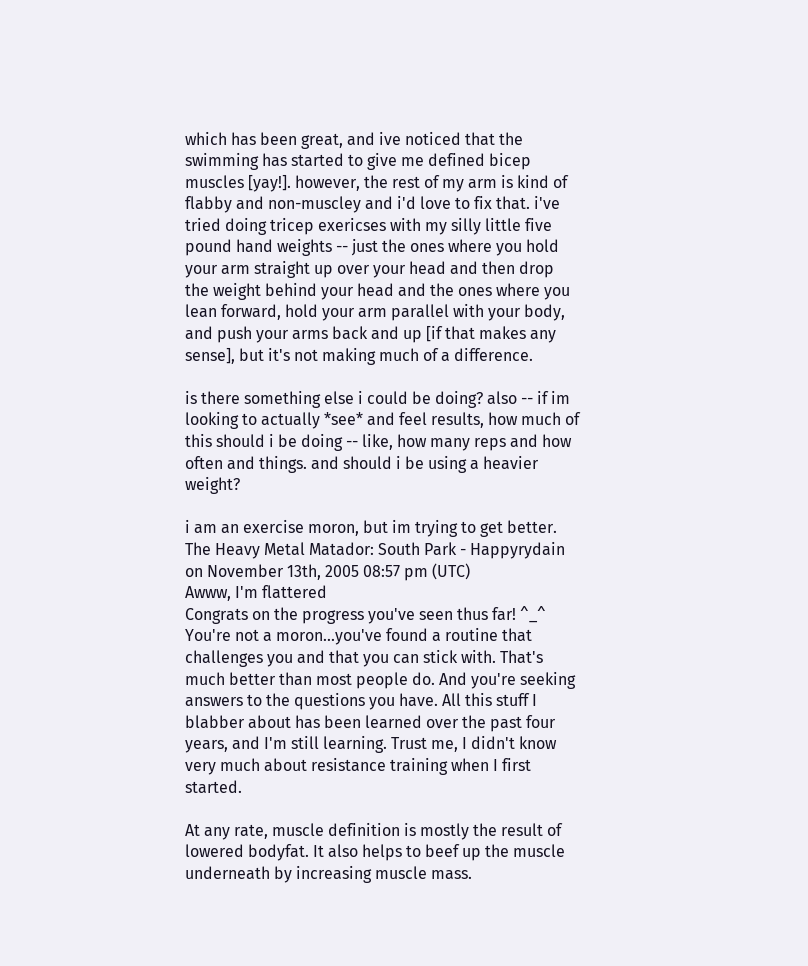which has been great, and ive noticed that the swimming has started to give me defined bicep muscles [yay!]. however, the rest of my arm is kind of flabby and non-muscley and i'd love to fix that. i've tried doing tricep exericses with my silly little five pound hand weights -- just the ones where you hold your arm straight up over your head and then drop the weight behind your head and the ones where you lean forward, hold your arm parallel with your body, and push your arms back and up [if that makes any sense], but it's not making much of a difference.

is there something else i could be doing? also -- if im looking to actually *see* and feel results, how much of this should i be doing -- like, how many reps and how often and things. and should i be using a heavier weight?

i am an exercise moron, but im trying to get better.
The Heavy Metal Matador: South Park - Happyrydain on November 13th, 2005 08:57 pm (UTC)
Awww, I'm flattered
Congrats on the progress you've seen thus far! ^_^ You're not a moron...you've found a routine that challenges you and that you can stick with. That's much better than most people do. And you're seeking answers to the questions you have. All this stuff I blabber about has been learned over the past four years, and I'm still learning. Trust me, I didn't know very much about resistance training when I first started.

At any rate, muscle definition is mostly the result of lowered bodyfat. It also helps to beef up the muscle underneath by increasing muscle mass.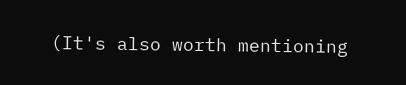(It's also worth mentioning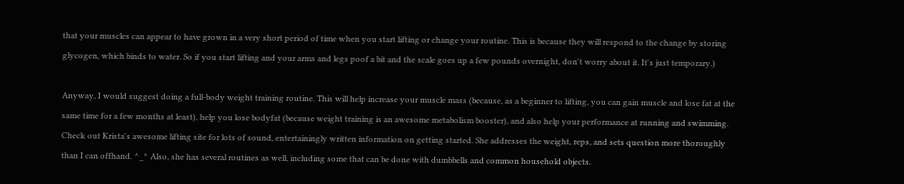that your muscles can appear to have grown in a very short period of time when you start lifting or change your routine. This is because they will respond to the change by storing glycogen, which binds to water. So if you start lifting and your arms and legs poof a bit and the scale goes up a few pounds overnight, don't worry about it. It's just temporary.)

Anyway, I would suggest doing a full-body weight training routine. This will help increase your muscle mass (because, as a beginner to lifting, you can gain muscle and lose fat at the same time for a few months at least), help you lose bodyfat (because weight training is an awesome metabolism booster), and also help your performance at running and swimming. Check out Krista's awesome lifting site for lots of sound, entertainingly written information on getting started. She addresses the weight, reps, and sets question more thoroughly than I can offhand. ^_^ Also, she has several routines as well, including some that can be done with dumbbells and common household objects.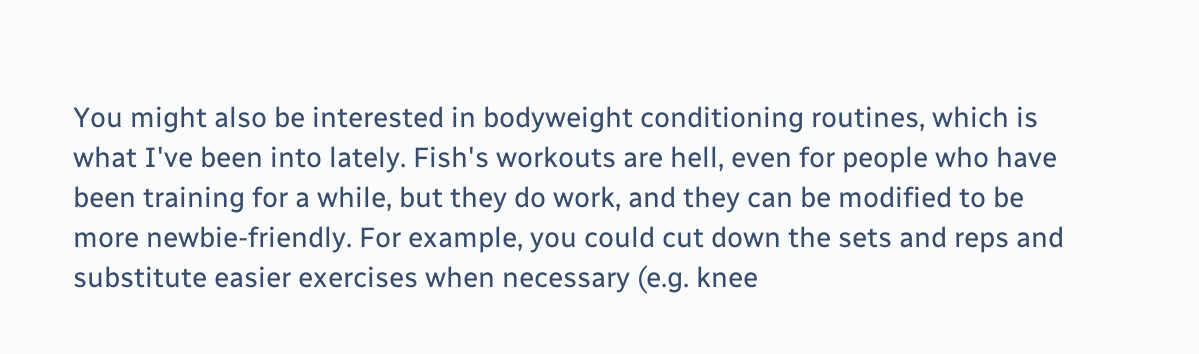You might also be interested in bodyweight conditioning routines, which is what I've been into lately. Fish's workouts are hell, even for people who have been training for a while, but they do work, and they can be modified to be more newbie-friendly. For example, you could cut down the sets and reps and substitute easier exercises when necessary (e.g. knee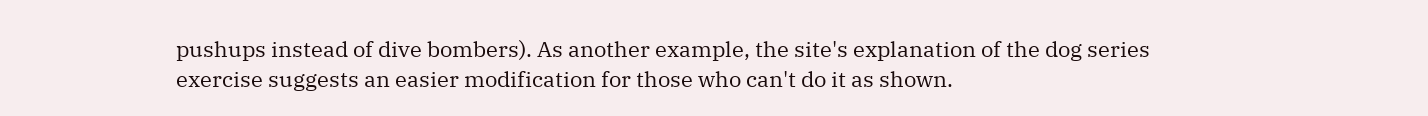pushups instead of dive bombers). As another example, the site's explanation of the dog series exercise suggests an easier modification for those who can't do it as shown.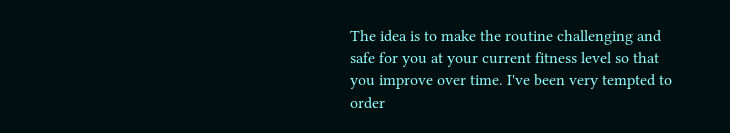The idea is to make the routine challenging and safe for you at your current fitness level so that you improve over time. I've been very tempted to order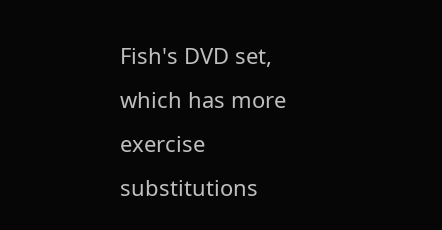Fish's DVD set, which has more exercise substitutions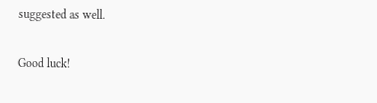suggested as well.

Good luck!